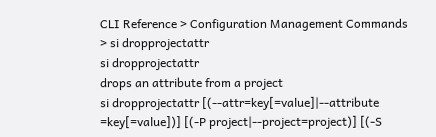CLI Reference > Configuration Management Commands > si dropprojectattr
si dropprojectattr
drops an attribute from a project
si dropprojectattr [(--attr=key[=value]|--attribute =key[=value])] [(-P project|--project=project)] [(-S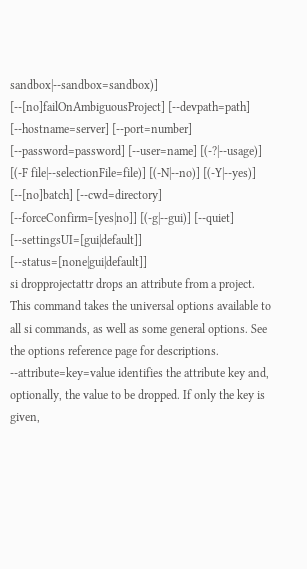sandbox|--sandbox=sandbox)] [--[no]failOnAmbiguousProject] [--devpath=path] [--hostname=server] [--port=number] [--password=password] [--user=name] [(-?|--usage)] [(-F file|--selectionFile=file)] [(-N|--no)] [(-Y|--yes)] [--[no]batch] [--cwd=directory] [--forceConfirm=[yes|no]] [(-g|--gui)] [--quiet] [--settingsUI=[gui|default]] [--status=[none|gui|default]]
si dropprojectattr drops an attribute from a project.
This command takes the universal options available to all si commands, as well as some general options. See the options reference page for descriptions.
--attribute=key=value identifies the attribute key and, optionally, the value to be dropped. If only the key is given,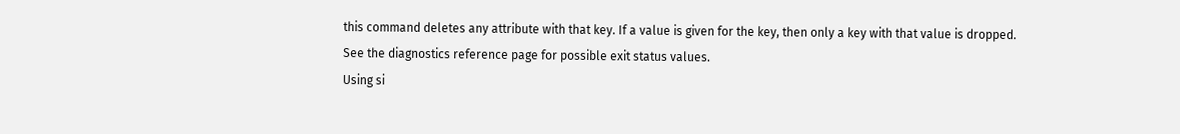this command deletes any attribute with that key. If a value is given for the key, then only a key with that value is dropped.
See the diagnostics reference page for possible exit status values.
Using si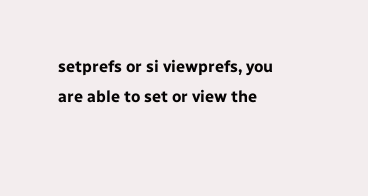setprefs or si viewprefs, you are able to set or view the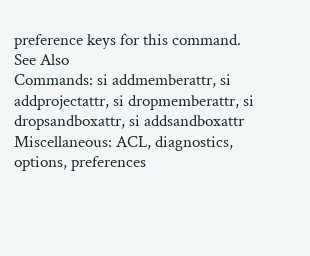preference keys for this command.
See Also
Commands: si addmemberattr, si addprojectattr, si dropmemberattr, si dropsandboxattr, si addsandboxattr
Miscellaneous: ACL, diagnostics, options, preferences